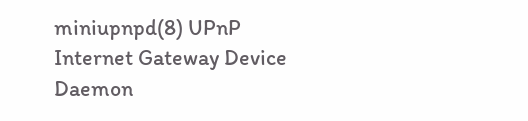miniupnpd(8) UPnP Internet Gateway Device Daemon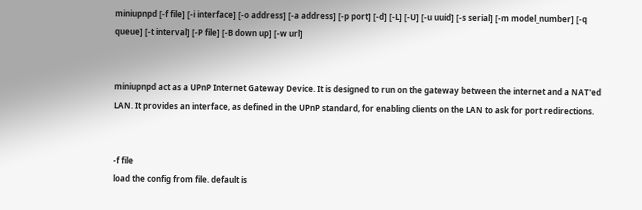miniupnpd [-f file] [-i interface] [-o address] [-a address] [-p port] [-d] [-L] [-U] [-u uuid] [-s serial] [-m model_number] [-q queue] [-t interval] [-P file] [-B down up] [-w url]


miniupnpd act as a UPnP Internet Gateway Device. It is designed to run on the gateway between the internet and a NAT'ed LAN. It provides an interface, as defined in the UPnP standard, for enabling clients on the LAN to ask for port redirections.


-f file
load the config from file. default is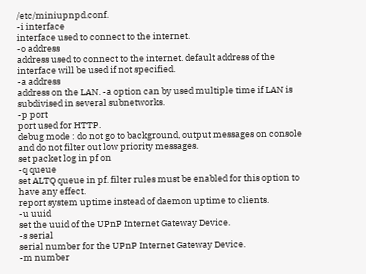/etc/miniupnpd.conf.
-i interface
interface used to connect to the internet.
-o address
address used to connect to the internet. default address of the interface will be used if not specified.
-a address
address on the LAN. -a option can by used multiple time if LAN is subdivised in several subnetworks.
-p port
port used for HTTP.
debug mode : do not go to background, output messages on console and do not filter out low priority messages.
set packet log in pf on
-q queue
set ALTQ queue in pf. filter rules must be enabled for this option to have any effect.
report system uptime instead of daemon uptime to clients.
-u uuid
set the uuid of the UPnP Internet Gateway Device.
-s serial
serial number for the UPnP Internet Gateway Device.
-m number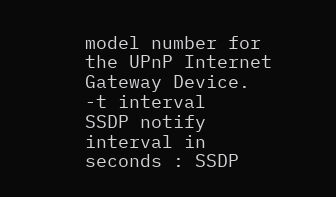model number for the UPnP Internet Gateway Device.
-t interval
SSDP notify interval in seconds : SSDP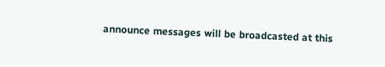announce messages will be broadcasted at this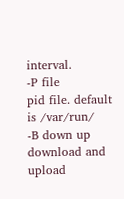interval.
-P file
pid file. default is /var/run/
-B down up
download and upload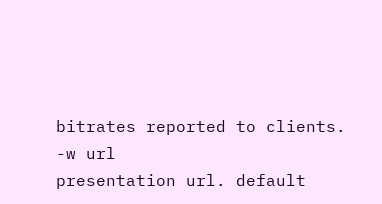bitrates reported to clients.
-w url
presentation url. default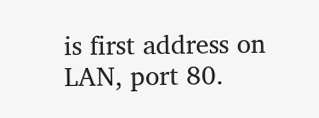is first address on LAN, port 80.